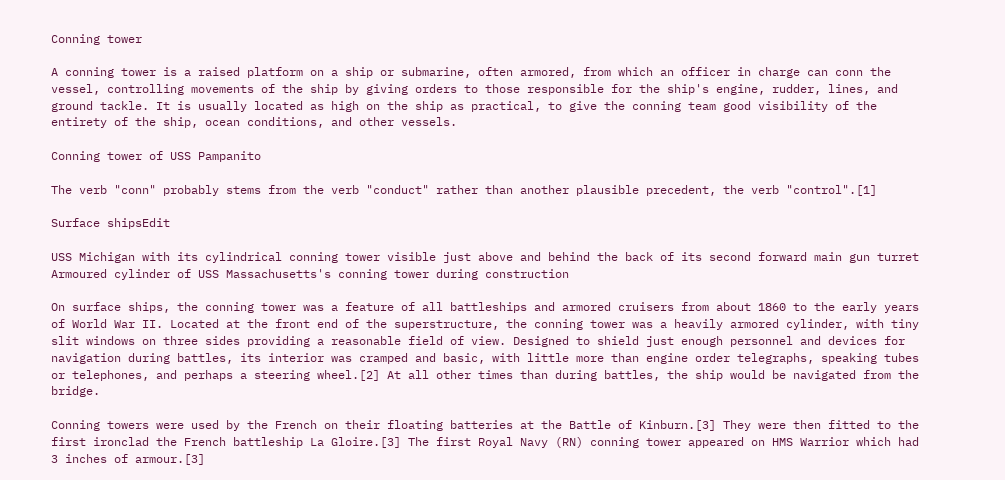Conning tower

A conning tower is a raised platform on a ship or submarine, often armored, from which an officer in charge can conn the vessel, controlling movements of the ship by giving orders to those responsible for the ship's engine, rudder, lines, and ground tackle. It is usually located as high on the ship as practical, to give the conning team good visibility of the entirety of the ship, ocean conditions, and other vessels.

Conning tower of USS Pampanito

The verb "conn" probably stems from the verb "conduct" rather than another plausible precedent, the verb "control".[1]

Surface shipsEdit

USS Michigan with its cylindrical conning tower visible just above and behind the back of its second forward main gun turret
Armoured cylinder of USS Massachusetts's conning tower during construction

On surface ships, the conning tower was a feature of all battleships and armored cruisers from about 1860 to the early years of World War II. Located at the front end of the superstructure, the conning tower was a heavily armored cylinder, with tiny slit windows on three sides providing a reasonable field of view. Designed to shield just enough personnel and devices for navigation during battles, its interior was cramped and basic, with little more than engine order telegraphs, speaking tubes or telephones, and perhaps a steering wheel.[2] At all other times than during battles, the ship would be navigated from the bridge.

Conning towers were used by the French on their floating batteries at the Battle of Kinburn.[3] They were then fitted to the first ironclad the French battleship La Gloire.[3] The first Royal Navy (RN) conning tower appeared on HMS Warrior which had 3 inches of armour.[3]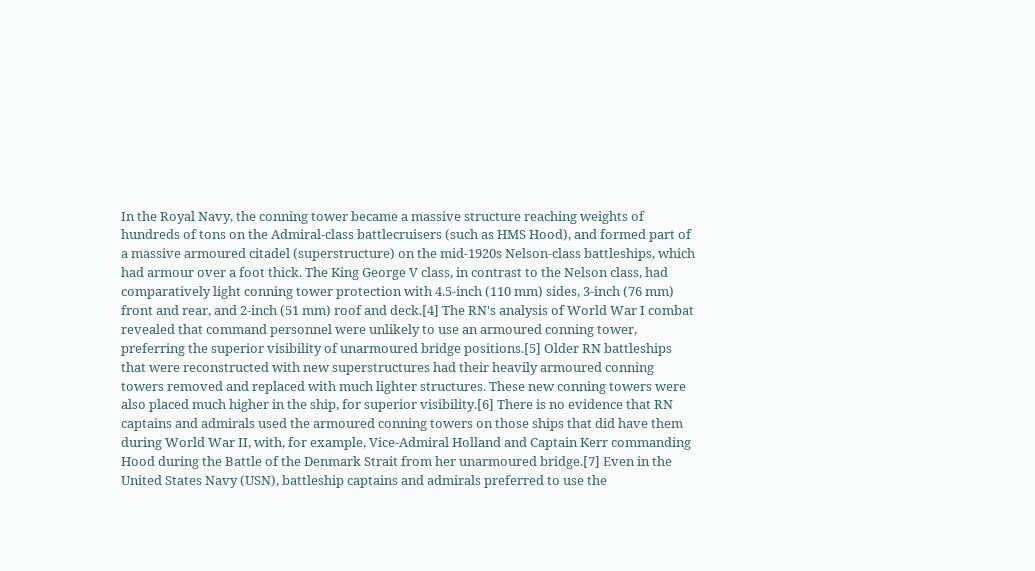In the Royal Navy, the conning tower became a massive structure reaching weights of hundreds of tons on the Admiral-class battlecruisers (such as HMS Hood), and formed part of a massive armoured citadel (superstructure) on the mid-1920s Nelson-class battleships, which had armour over a foot thick. The King George V class, in contrast to the Nelson class, had comparatively light conning tower protection with 4.5-inch (110 mm) sides, 3-inch (76 mm) front and rear, and 2-inch (51 mm) roof and deck.[4] The RN's analysis of World War I combat revealed that command personnel were unlikely to use an armoured conning tower, preferring the superior visibility of unarmoured bridge positions.[5] Older RN battleships that were reconstructed with new superstructures had their heavily armoured conning towers removed and replaced with much lighter structures. These new conning towers were also placed much higher in the ship, for superior visibility.[6] There is no evidence that RN captains and admirals used the armoured conning towers on those ships that did have them during World War II, with, for example, Vice-Admiral Holland and Captain Kerr commanding Hood during the Battle of the Denmark Strait from her unarmoured bridge.[7] Even in the United States Navy (USN), battleship captains and admirals preferred to use the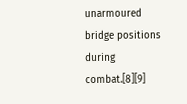unarmoured bridge positions during combat.[8][9]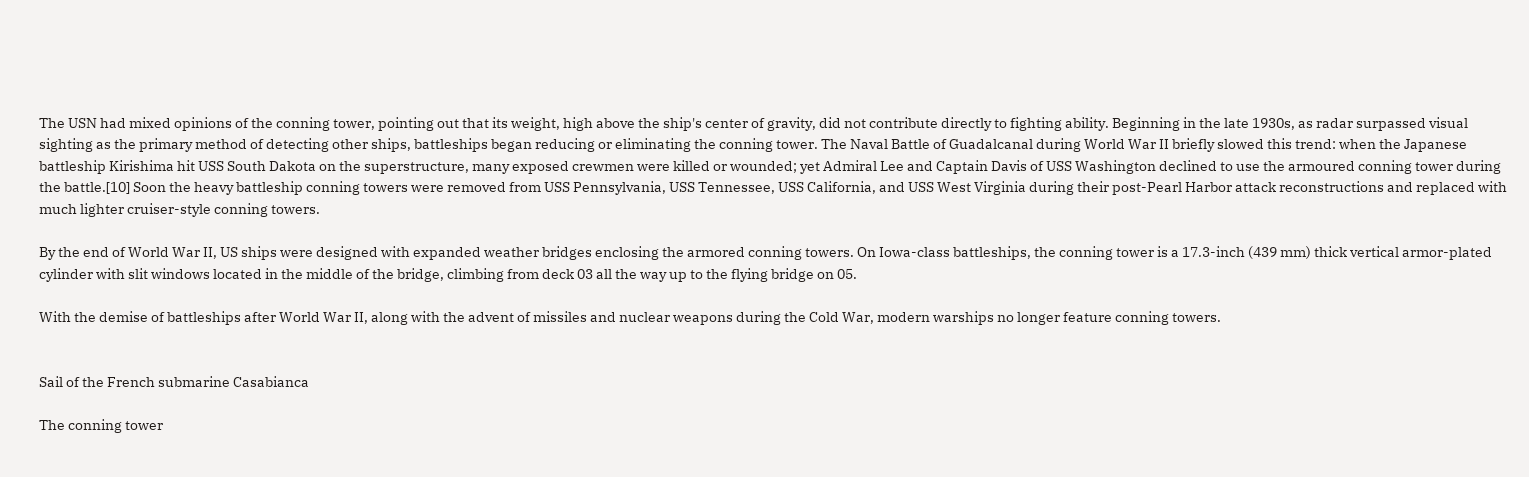The USN had mixed opinions of the conning tower, pointing out that its weight, high above the ship's center of gravity, did not contribute directly to fighting ability. Beginning in the late 1930s, as radar surpassed visual sighting as the primary method of detecting other ships, battleships began reducing or eliminating the conning tower. The Naval Battle of Guadalcanal during World War II briefly slowed this trend: when the Japanese battleship Kirishima hit USS South Dakota on the superstructure, many exposed crewmen were killed or wounded; yet Admiral Lee and Captain Davis of USS Washington declined to use the armoured conning tower during the battle.[10] Soon the heavy battleship conning towers were removed from USS Pennsylvania, USS Tennessee, USS California, and USS West Virginia during their post-Pearl Harbor attack reconstructions and replaced with much lighter cruiser-style conning towers.

By the end of World War II, US ships were designed with expanded weather bridges enclosing the armored conning towers. On Iowa-class battleships, the conning tower is a 17.3-inch (439 mm) thick vertical armor-plated cylinder with slit windows located in the middle of the bridge, climbing from deck 03 all the way up to the flying bridge on 05.

With the demise of battleships after World War II, along with the advent of missiles and nuclear weapons during the Cold War, modern warships no longer feature conning towers.


Sail of the French submarine Casabianca

The conning tower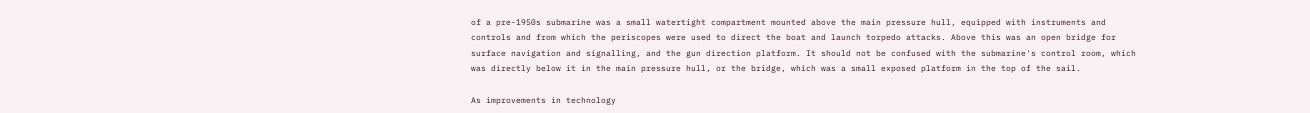of a pre-1950s submarine was a small watertight compartment mounted above the main pressure hull, equipped with instruments and controls and from which the periscopes were used to direct the boat and launch torpedo attacks. Above this was an open bridge for surface navigation and signalling, and the gun direction platform. It should not be confused with the submarine's control room, which was directly below it in the main pressure hull, or the bridge, which was a small exposed platform in the top of the sail.

As improvements in technology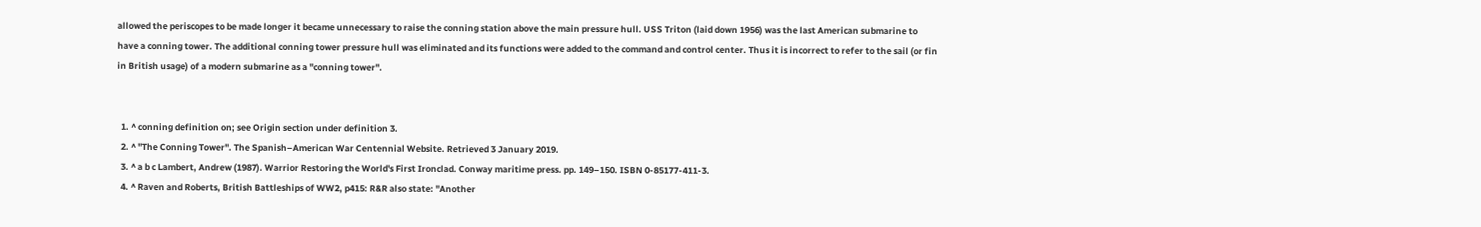allowed the periscopes to be made longer it became unnecessary to raise the conning station above the main pressure hull. USS Triton (laid down 1956) was the last American submarine to have a conning tower. The additional conning tower pressure hull was eliminated and its functions were added to the command and control center. Thus it is incorrect to refer to the sail (or fin in British usage) of a modern submarine as a "conning tower".


  1. ^ conning definition on; see Origin section under definition 3.
  2. ^ "The Conning Tower". The Spanish–American War Centennial Website. Retrieved 3 January 2019.
  3. ^ a b c Lambert, Andrew (1987). Warrior Restoring the World's First Ironclad. Conway maritime press. pp. 149–150. ISBN 0-85177-411-3.
  4. ^ Raven and Roberts, British Battleships of WW2, p415: R&R also state: "Another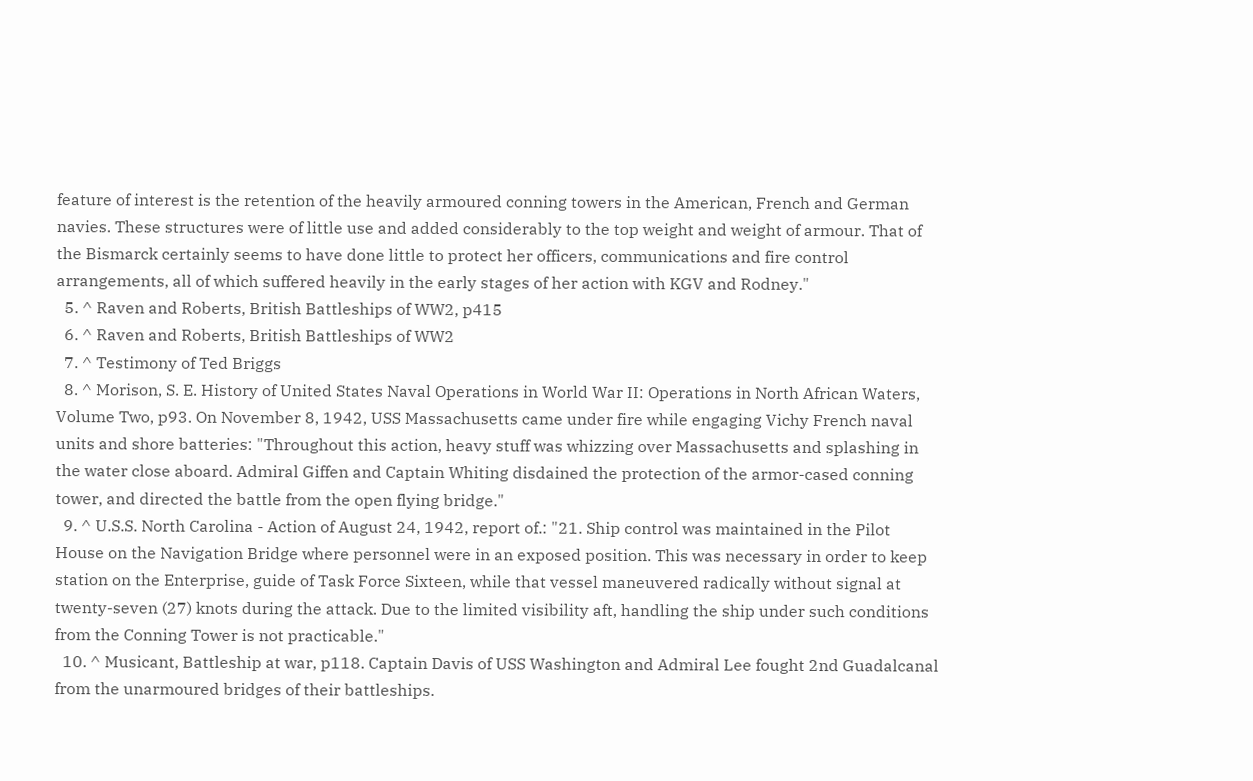feature of interest is the retention of the heavily armoured conning towers in the American, French and German navies. These structures were of little use and added considerably to the top weight and weight of armour. That of the Bismarck certainly seems to have done little to protect her officers, communications and fire control arrangements, all of which suffered heavily in the early stages of her action with KGV and Rodney."
  5. ^ Raven and Roberts, British Battleships of WW2, p415
  6. ^ Raven and Roberts, British Battleships of WW2
  7. ^ Testimony of Ted Briggs
  8. ^ Morison, S. E. History of United States Naval Operations in World War II: Operations in North African Waters, Volume Two, p93. On November 8, 1942, USS Massachusetts came under fire while engaging Vichy French naval units and shore batteries: "Throughout this action, heavy stuff was whizzing over Massachusetts and splashing in the water close aboard. Admiral Giffen and Captain Whiting disdained the protection of the armor-cased conning tower, and directed the battle from the open flying bridge."
  9. ^ U.S.S. North Carolina - Action of August 24, 1942, report of.: "21. Ship control was maintained in the Pilot House on the Navigation Bridge where personnel were in an exposed position. This was necessary in order to keep station on the Enterprise, guide of Task Force Sixteen, while that vessel maneuvered radically without signal at twenty-seven (27) knots during the attack. Due to the limited visibility aft, handling the ship under such conditions from the Conning Tower is not practicable."
  10. ^ Musicant, Battleship at war, p118. Captain Davis of USS Washington and Admiral Lee fought 2nd Guadalcanal from the unarmoured bridges of their battleships.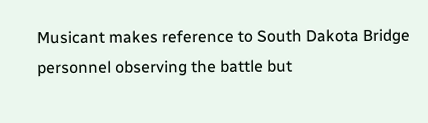Musicant makes reference to South Dakota Bridge personnel observing the battle but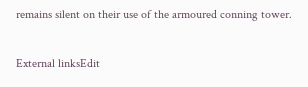remains silent on their use of the armoured conning tower.

External linksEdit